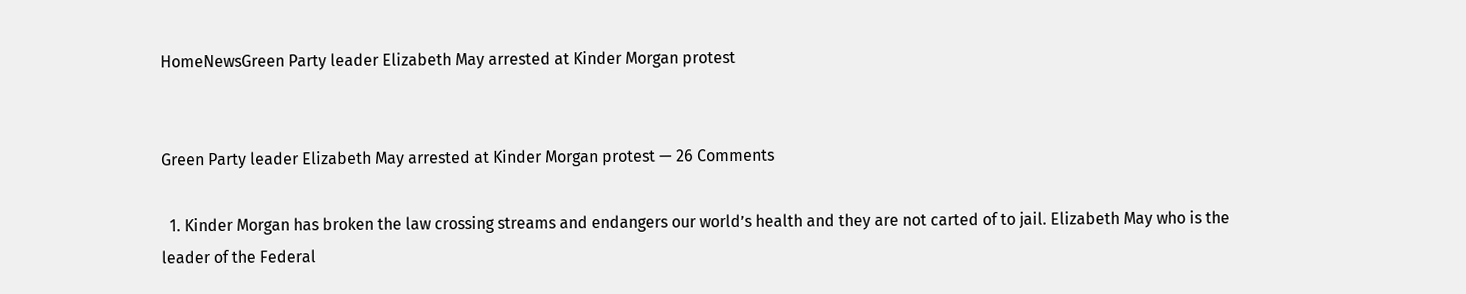HomeNewsGreen Party leader Elizabeth May arrested at Kinder Morgan protest


Green Party leader Elizabeth May arrested at Kinder Morgan protest — 26 Comments

  1. Kinder Morgan has broken the law crossing streams and endangers our world’s health and they are not carted of to jail. Elizabeth May who is the leader of the Federal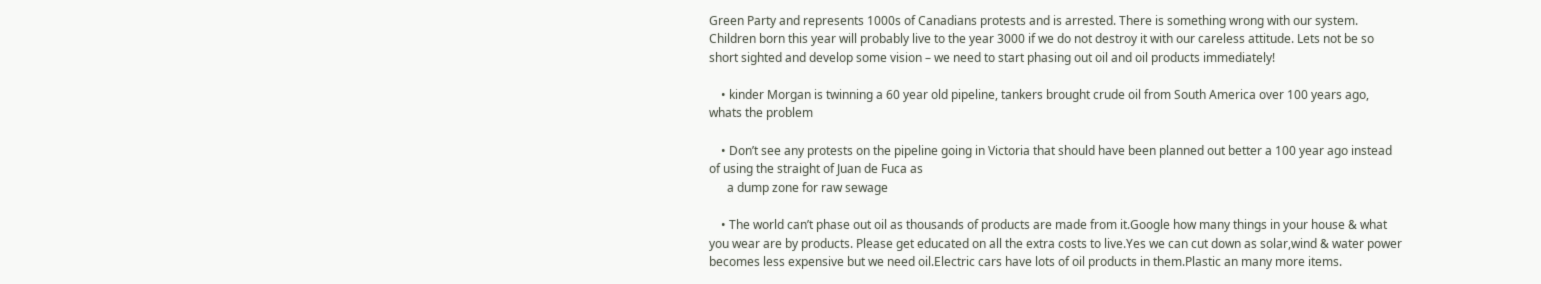Green Party and represents 1000s of Canadians protests and is arrested. There is something wrong with our system. Children born this year will probably live to the year 3000 if we do not destroy it with our careless attitude. Lets not be so short sighted and develop some vision – we need to start phasing out oil and oil products immediately!

    • kinder Morgan is twinning a 60 year old pipeline, tankers brought crude oil from South America over 100 years ago, whats the problem

    • Don’t see any protests on the pipeline going in Victoria that should have been planned out better a 100 year ago instead of using the straight of Juan de Fuca as
      a dump zone for raw sewage

    • The world can’t phase out oil as thousands of products are made from it.Google how many things in your house & what you wear are by products. Please get educated on all the extra costs to live.Yes we can cut down as solar,wind & water power becomes less expensive but we need oil.Electric cars have lots of oil products in them.Plastic an many more items.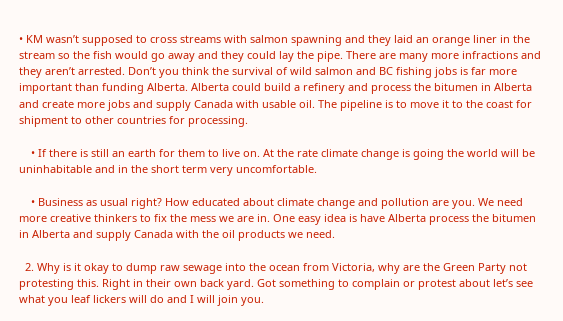• KM wasn’t supposed to cross streams with salmon spawning and they laid an orange liner in the stream so the fish would go away and they could lay the pipe. There are many more infractions and they aren’t arrested. Don’t you think the survival of wild salmon and BC fishing jobs is far more important than funding Alberta. Alberta could build a refinery and process the bitumen in Alberta and create more jobs and supply Canada with usable oil. The pipeline is to move it to the coast for shipment to other countries for processing.

    • If there is still an earth for them to live on. At the rate climate change is going the world will be uninhabitable and in the short term very uncomfortable.

    • Business as usual right? How educated about climate change and pollution are you. We need more creative thinkers to fix the mess we are in. One easy idea is have Alberta process the bitumen in Alberta and supply Canada with the oil products we need.

  2. Why is it okay to dump raw sewage into the ocean from Victoria, why are the Green Party not protesting this. Right in their own back yard. Got something to complain or protest about let’s see what you leaf lickers will do and I will join you.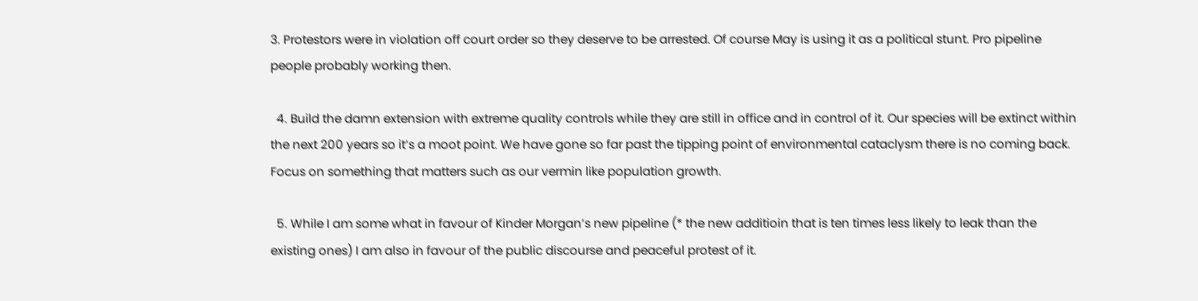3. Protestors were in violation off court order so they deserve to be arrested. Of course May is using it as a political stunt. Pro pipeline people probably working then.

  4. Build the damn extension with extreme quality controls while they are still in office and in control of it. Our species will be extinct within the next 200 years so it’s a moot point. We have gone so far past the tipping point of environmental cataclysm there is no coming back. Focus on something that matters such as our vermin like population growth.

  5. While I am some what in favour of Kinder Morgan’s new pipeline (* the new additioin that is ten times less likely to leak than the existing ones) I am also in favour of the public discourse and peaceful protest of it.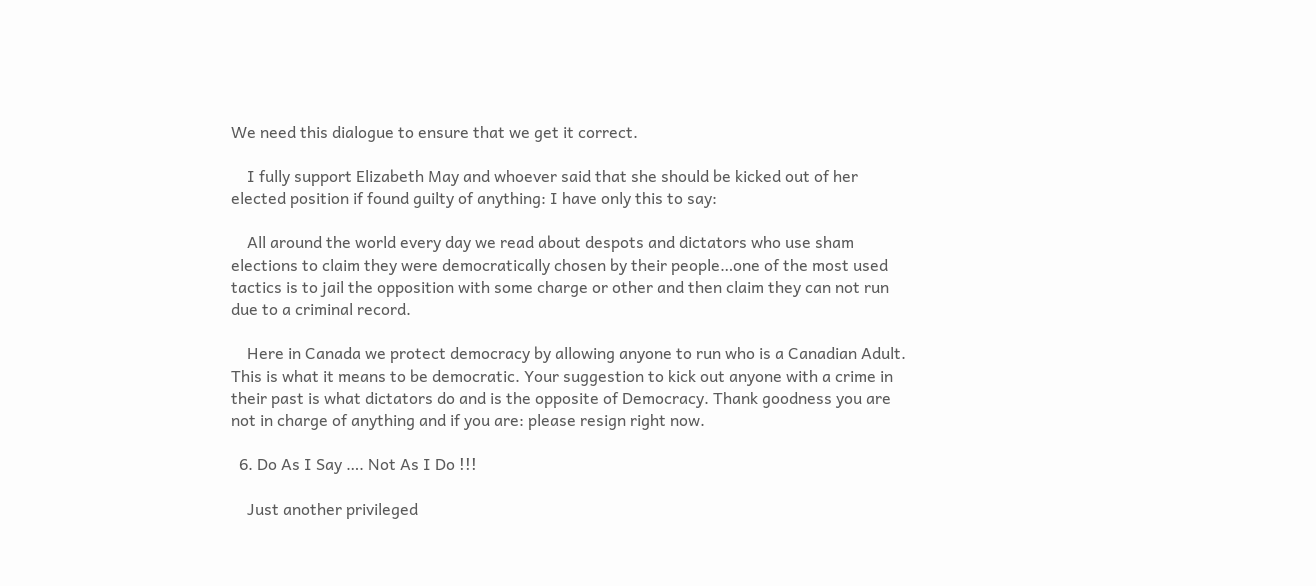We need this dialogue to ensure that we get it correct.

    I fully support Elizabeth May and whoever said that she should be kicked out of her elected position if found guilty of anything: I have only this to say:

    All around the world every day we read about despots and dictators who use sham elections to claim they were democratically chosen by their people…one of the most used tactics is to jail the opposition with some charge or other and then claim they can not run due to a criminal record.

    Here in Canada we protect democracy by allowing anyone to run who is a Canadian Adult. This is what it means to be democratic. Your suggestion to kick out anyone with a crime in their past is what dictators do and is the opposite of Democracy. Thank goodness you are not in charge of anything and if you are: please resign right now.

  6. Do As I Say …. Not As I Do !!!

    Just another privileged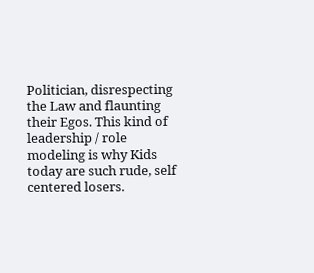Politician, disrespecting the Law and flaunting their Egos. This kind of leadership / role modeling is why Kids today are such rude, self centered losers.